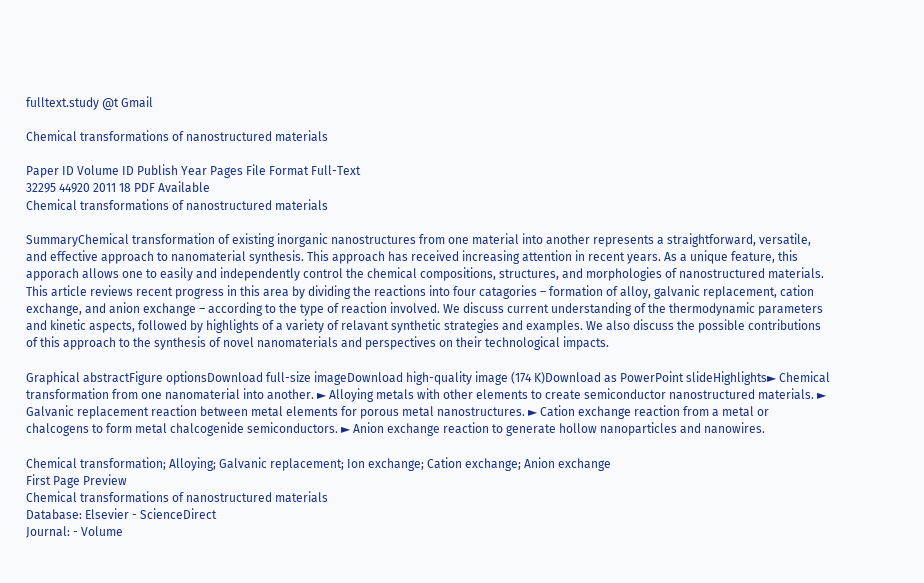fulltext.study @t Gmail

Chemical transformations of nanostructured materials

Paper ID Volume ID Publish Year Pages File Format Full-Text
32295 44920 2011 18 PDF Available
Chemical transformations of nanostructured materials

SummaryChemical transformation of existing inorganic nanostructures from one material into another represents a straightforward, versatile, and effective approach to nanomaterial synthesis. This approach has received increasing attention in recent years. As a unique feature, this apporach allows one to easily and independently control the chemical compositions, structures, and morphologies of nanostructured materials. This article reviews recent progress in this area by dividing the reactions into four catagories – formation of alloy, galvanic replacement, cation exchange, and anion exchange – according to the type of reaction involved. We discuss current understanding of the thermodynamic parameters and kinetic aspects, followed by highlights of a variety of relavant synthetic strategies and examples. We also discuss the possible contributions of this approach to the synthesis of novel nanomaterials and perspectives on their technological impacts.

Graphical abstractFigure optionsDownload full-size imageDownload high-quality image (174 K)Download as PowerPoint slideHighlights► Chemical transformation from one nanomaterial into another. ► Alloying metals with other elements to create semiconductor nanostructured materials. ► Galvanic replacement reaction between metal elements for porous metal nanostructures. ► Cation exchange reaction from a metal or chalcogens to form metal chalcogenide semiconductors. ► Anion exchange reaction to generate hollow nanoparticles and nanowires.

Chemical transformation; Alloying; Galvanic replacement; Ion exchange; Cation exchange; Anion exchange
First Page Preview
Chemical transformations of nanostructured materials
Database: Elsevier - ScienceDirect
Journal: - Volume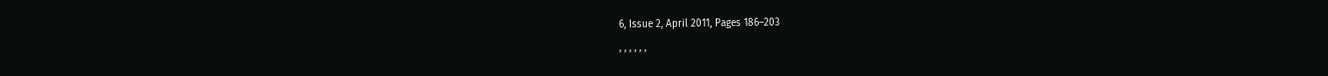6, Issue 2, April 2011, Pages 186–203
, , , , , ,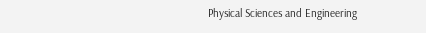Physical Sciences and Engineering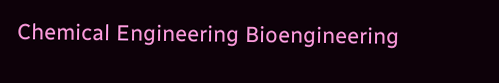Chemical Engineering Bioengineering